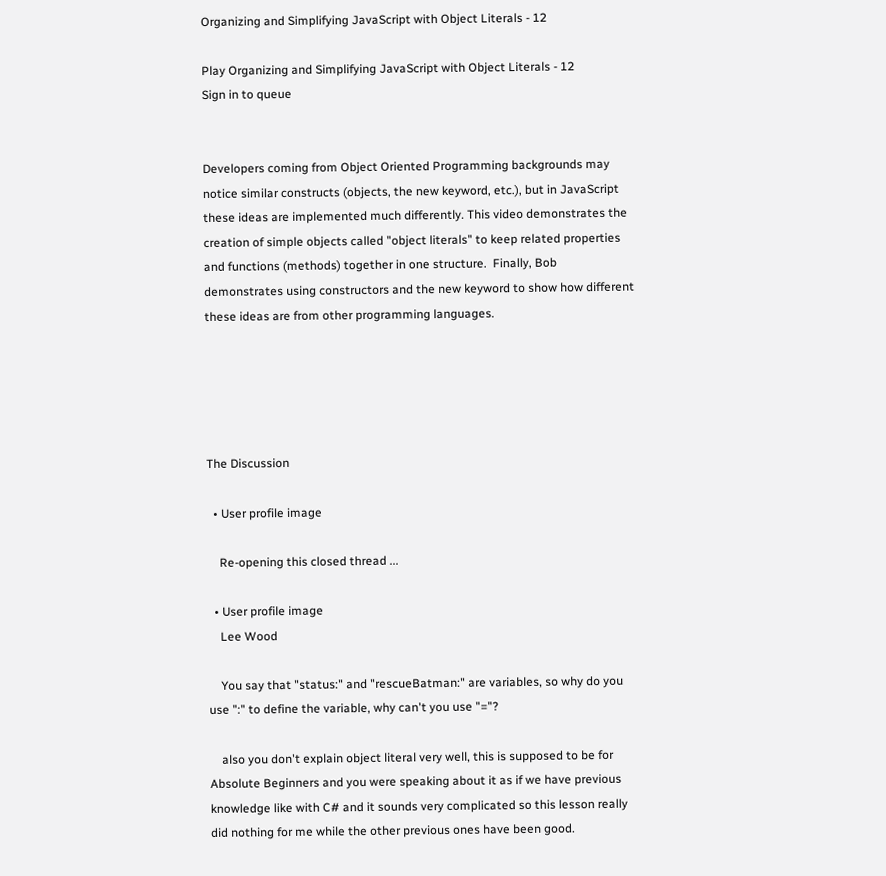Organizing and Simplifying JavaScript with Object Literals - 12

Play Organizing and Simplifying JavaScript with Object Literals - 12
Sign in to queue


Developers coming from Object Oriented Programming backgrounds may notice similar constructs (objects, the new keyword, etc.), but in JavaScript these ideas are implemented much differently. This video demonstrates the creation of simple objects called "object literals" to keep related properties and functions (methods) together in one structure.  Finally, Bob demonstrates using constructors and the new keyword to show how different these ideas are from other programming languages.





The Discussion

  • User profile image

    Re-opening this closed thread ...

  • User profile image
    Lee Wood

    You say that "status:" and "rescueBatman:" are variables, so why do you use ":" to define the variable, why can't you use "="?

    also you don't explain object literal very well, this is supposed to be for Absolute Beginners and you were speaking about it as if we have previous knowledge like with C# and it sounds very complicated so this lesson really did nothing for me while the other previous ones have been good.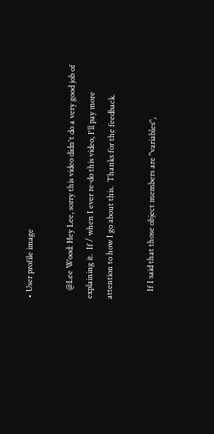• User profile image

    @Lee Wood: Hey Lee, sorry this video didn't do a very good job of explaining it.  If / when I ever re-do this video, I'll pay more attention to how I go about this.  Thanks for the feedback.

    If I said that those object members are "variables",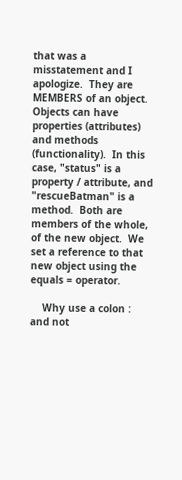that was a misstatement and I apologize.  They are MEMBERS of an object.  Objects can have properties (attributes) and methods (functionality).  In this case, "status" is a property / attribute, and "rescueBatman" is a method.  Both are members of the whole, of the new object.  We set a reference to that new object using the equals = operator.

    Why use a colon : and not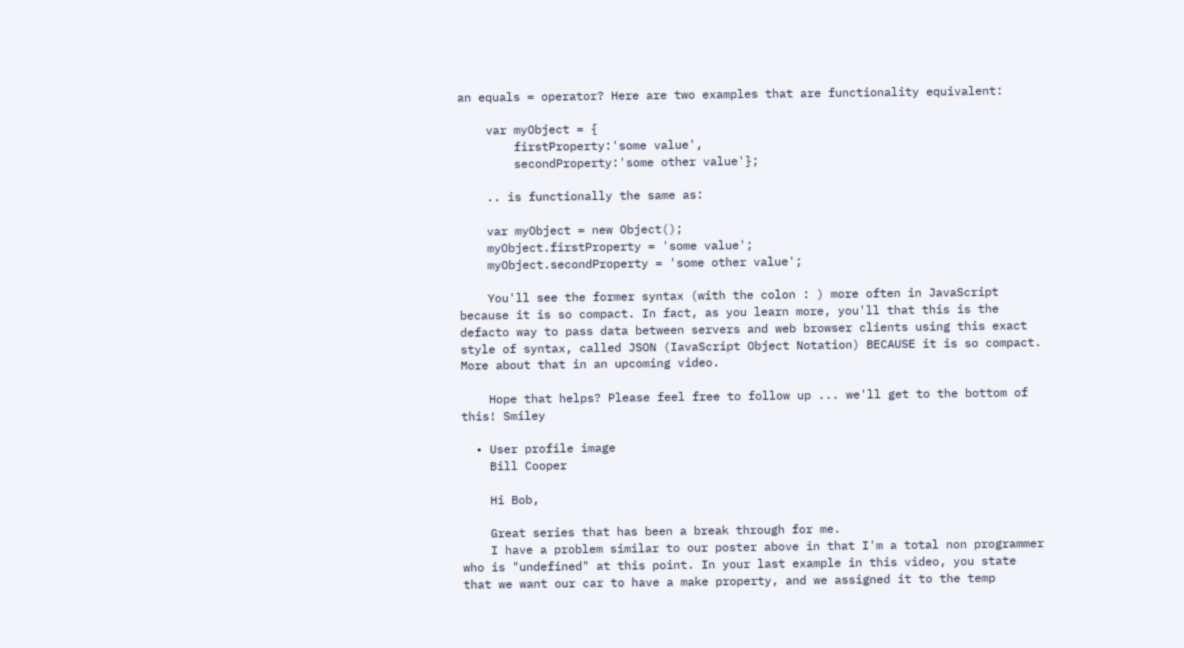an equals = operator? Here are two examples that are functionality equivalent:

    var myObject = {
        firstProperty:'some value',
        secondProperty:'some other value'};

    .. is functionally the same as:

    var myObject = new Object();
    myObject.firstProperty = 'some value';
    myObject.secondProperty = 'some other value';

    You'll see the former syntax (with the colon : ) more often in JavaScript because it is so compact. In fact, as you learn more, you'll that this is the defacto way to pass data between servers and web browser clients using this exact style of syntax, called JSON (IavaScript Object Notation) BECAUSE it is so compact. More about that in an upcoming video.

    Hope that helps? Please feel free to follow up ... we'll get to the bottom of this! Smiley

  • User profile image
    Bill Cooper

    Hi Bob,

    Great series that has been a break through for me.
    I have a problem similar to our poster above in that I'm a total non programmer who is "undefined" at this point. In your last example in this video, you state that we want our car to have a make property, and we assigned it to the temp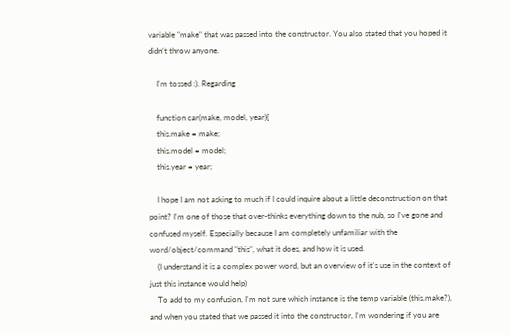variable "make" that was passed into the constructor. You also stated that you hoped it didn't throw anyone.

    I'm tossed :). Regarding

    function car(make, model, year){
    this.make = make;
    this.model = model;
    this.year = year;

    I hope I am not asking to much if I could inquire about a little deconstruction on that point? I'm one of those that over-thinks everything down to the nub, so I've gone and confused myself. Especially because I am completely unfamiliar with the word/object/command "this", what it does, and how it is used.
    (I understand it is a complex power word, but an overview of it's use in the context of just this instance would help)
    To add to my confusion, I'm not sure which instance is the temp variable (this.make?), and when you stated that we passed it into the constructor, I'm wondering if you are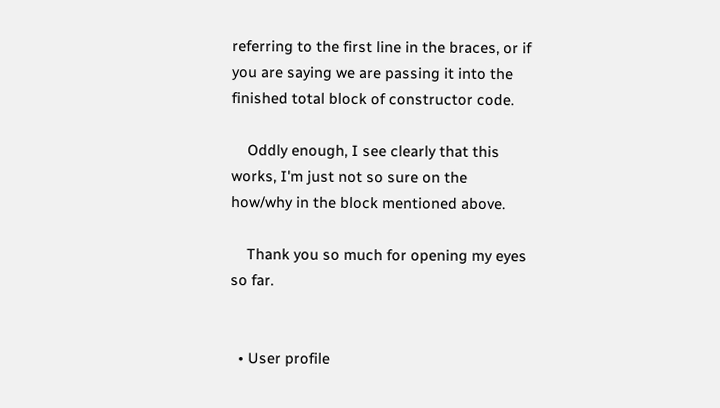referring to the first line in the braces, or if you are saying we are passing it into the finished total block of constructor code.

    Oddly enough, I see clearly that this works, I'm just not so sure on the how/why in the block mentioned above.

    Thank you so much for opening my eyes so far.


  • User profile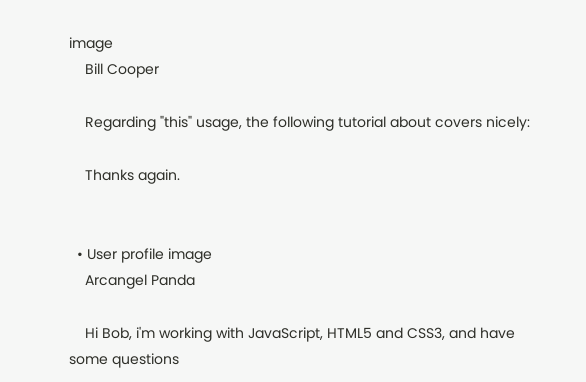image
    Bill Cooper

    Regarding "this" usage, the following tutorial about covers nicely:

    Thanks again.


  • User profile image
    Arcangel Panda

    Hi Bob, i'm working with JavaScript, HTML5 and CSS3, and have some questions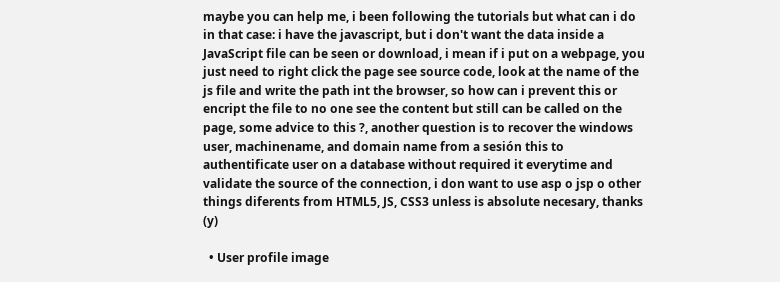maybe you can help me, i been following the tutorials but what can i do in that case: i have the javascript, but i don't want the data inside a JavaScript file can be seen or download, i mean if i put on a webpage, you just need to right click the page see source code, look at the name of the js file and write the path int the browser, so how can i prevent this or encript the file to no one see the content but still can be called on the page, some advice to this ?, another question is to recover the windows user, machinename, and domain name from a sesión this to authentificate user on a database without required it everytime and validate the source of the connection, i don want to use asp o jsp o other things diferents from HTML5, JS, CSS3 unless is absolute necesary, thanks (y)

  • User profile image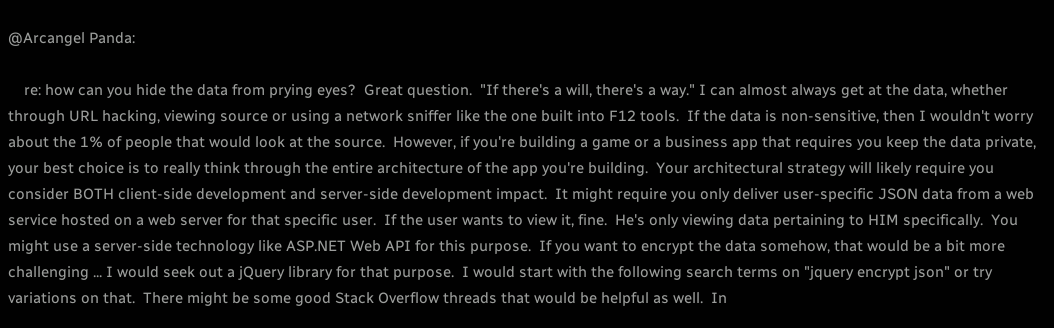@Arcangel Panda:

    re: how can you hide the data from prying eyes?  Great question.  "If there's a will, there's a way." I can almost always get at the data, whether through URL hacking, viewing source or using a network sniffer like the one built into F12 tools.  If the data is non-sensitive, then I wouldn't worry about the 1% of people that would look at the source.  However, if you're building a game or a business app that requires you keep the data private, your best choice is to really think through the entire architecture of the app you're building.  Your architectural strategy will likely require you consider BOTH client-side development and server-side development impact.  It might require you only deliver user-specific JSON data from a web service hosted on a web server for that specific user.  If the user wants to view it, fine.  He's only viewing data pertaining to HIM specifically.  You might use a server-side technology like ASP.NET Web API for this purpose.  If you want to encrypt the data somehow, that would be a bit more challenging ... I would seek out a jQuery library for that purpose.  I would start with the following search terms on "jquery encrypt json" or try variations on that.  There might be some good Stack Overflow threads that would be helpful as well.  In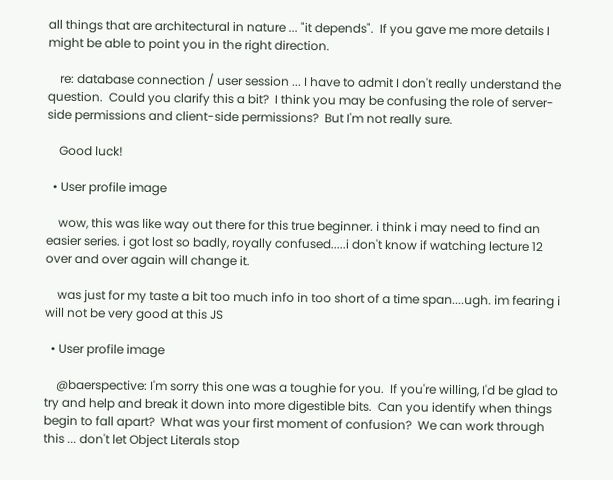all things that are architectural in nature ... "it depends".  If you gave me more details I might be able to point you in the right direction.

    re: database connection / user session ... I have to admit I don't really understand the question.  Could you clarify this a bit?  I think you may be confusing the role of server-side permissions and client-side permissions?  But I'm not really sure.

    Good luck!

  • User profile image

    wow, this was like way out there for this true beginner. i think i may need to find an easier series. i got lost so badly, royally confused.....i don't know if watching lecture 12 over and over again will change it.

    was just for my taste a bit too much info in too short of a time span....ugh. im fearing i will not be very good at this JS

  • User profile image

    @baerspective: I'm sorry this one was a toughie for you.  If you're willing, I'd be glad to try and help and break it down into more digestible bits.  Can you identify when things begin to fall apart?  What was your first moment of confusion?  We can work through this ... don't let Object Literals stop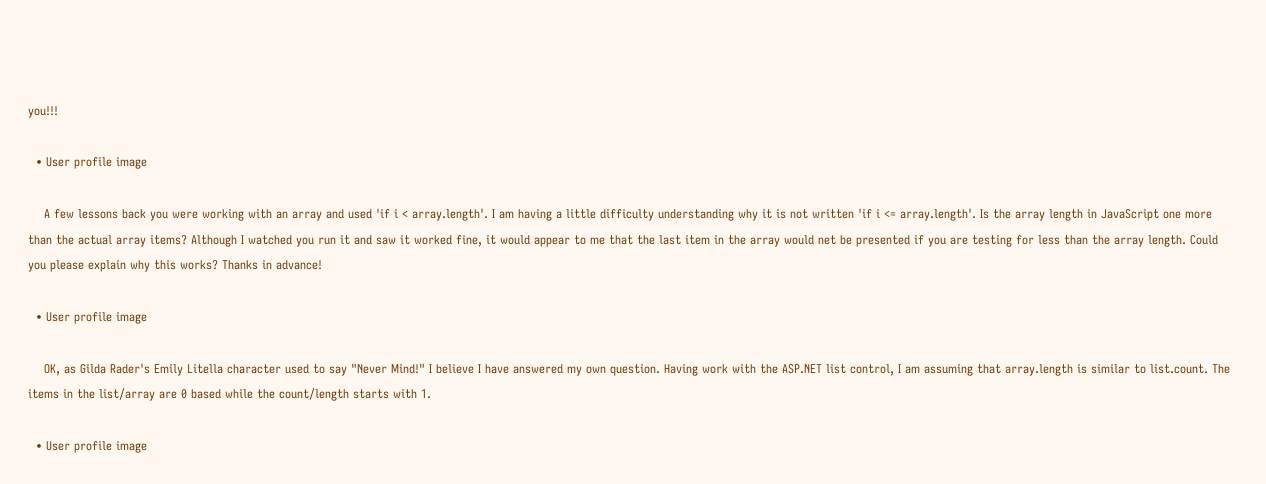you!!!

  • User profile image

    A few lessons back you were working with an array and used 'if i < array.length'. I am having a little difficulty understanding why it is not written 'if i <= array.length'. Is the array length in JavaScript one more than the actual array items? Although I watched you run it and saw it worked fine, it would appear to me that the last item in the array would net be presented if you are testing for less than the array length. Could you please explain why this works? Thanks in advance!

  • User profile image

    OK, as Gilda Rader's Emily Litella character used to say "Never Mind!" I believe I have answered my own question. Having work with the ASP.NET list control, I am assuming that array.length is similar to list.count. The items in the list/array are 0 based while the count/length starts with 1.

  • User profile image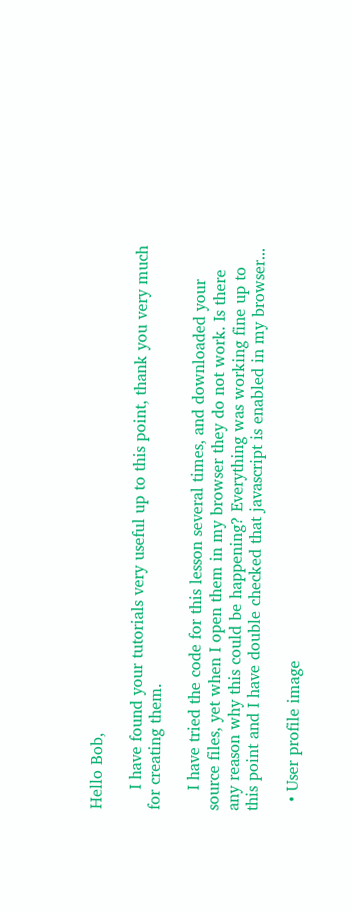Hello Bob,

    I have found your tutorials very useful up to this point, thank you very much for creating them.

    I have tried the code for this lesson several times, and downloaded your source files, yet when I open them in my browser they do not work. Is there any reason why this could be happening? Everything was working fine up to this point and I have double checked that javascript is enabled in my browser...

  • User profile image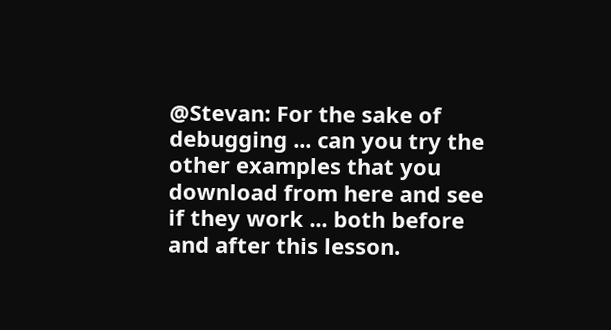@Stevan: For the sake of debugging ... can you try the other examples that you download from here and see if they work ... both before and after this lesson.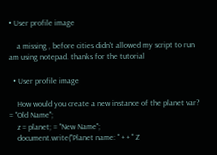• User profile image

    a missing , before cities didn't allowed my script to run am using notepad. thanks for the tutorial

  • User profile image

    How would you create a new instance of the planet var? = "Old Name";
    z = planet; = "New Name";
    document.write("Planet name: " + + " Z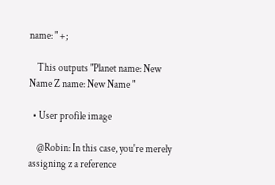name: " +;

    This outputs "Planet name: New Name Z name: New Name "

  • User profile image

    @Robin: In this case, you're merely assigning z a reference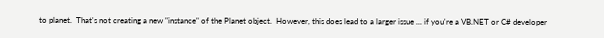to planet.  That's not creating a new "instance" of the Planet object.  However, this does lead to a larger issue ... if you're a VB.NET or C# developer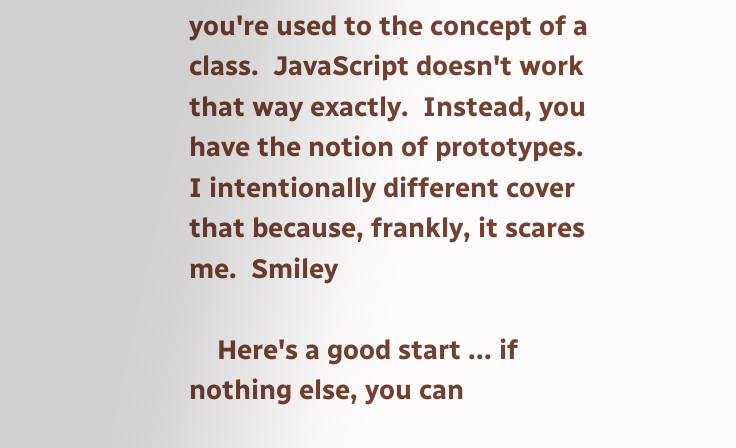you're used to the concept of a class.  JavaScript doesn't work that way exactly.  Instead, you have the notion of prototypes.  I intentionally different cover that because, frankly, it scares me.  Smiley

    Here's a good start ... if nothing else, you can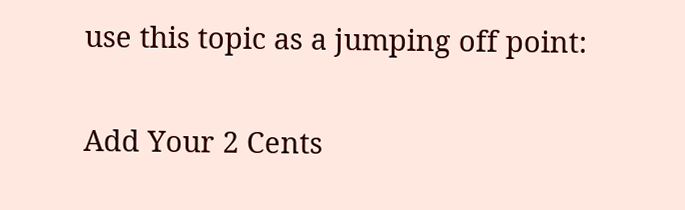use this topic as a jumping off point:

Add Your 2 Cents